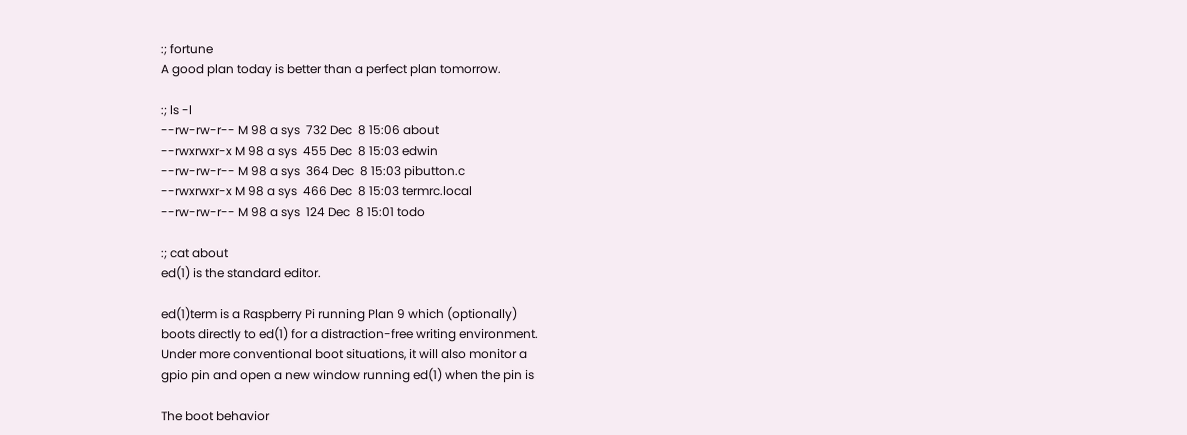:; fortune
A good plan today is better than a perfect plan tomorrow.

:; ls -l
--rw-rw-r-- M 98 a sys  732 Dec  8 15:06 about
--rwxrwxr-x M 98 a sys  455 Dec  8 15:03 edwin
--rw-rw-r-- M 98 a sys  364 Dec  8 15:03 pibutton.c
--rwxrwxr-x M 98 a sys  466 Dec  8 15:03 termrc.local
--rw-rw-r-- M 98 a sys  124 Dec  8 15:01 todo

:; cat about
ed(1) is the standard editor.

ed(1)term is a Raspberry Pi running Plan 9 which (optionally)
boots directly to ed(1) for a distraction-free writing environment.
Under more conventional boot situations, it will also monitor a
gpio pin and open a new window running ed(1) when the pin is

The boot behavior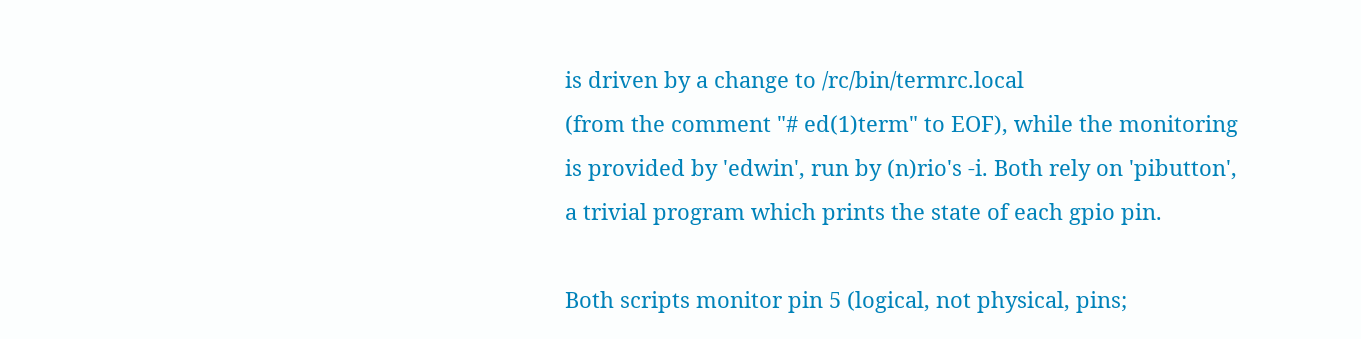is driven by a change to /rc/bin/termrc.local
(from the comment "# ed(1)term" to EOF), while the monitoring
is provided by 'edwin', run by (n)rio's -i. Both rely on 'pibutton',
a trivial program which prints the state of each gpio pin.

Both scripts monitor pin 5 (logical, not physical, pins;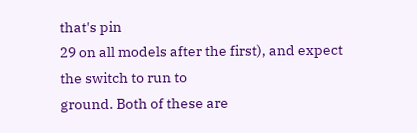that's pin
29 on all models after the first), and expect the switch to run to
ground. Both of these are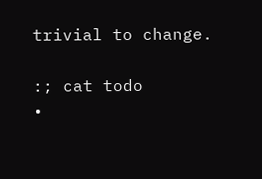trivial to change.

:; cat todo
•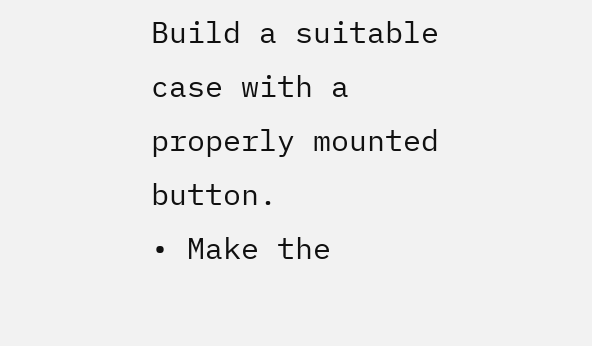Build a suitable case with a properly mounted button.
• Make the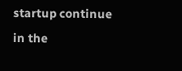startup continue in the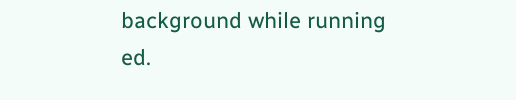background while running ed.